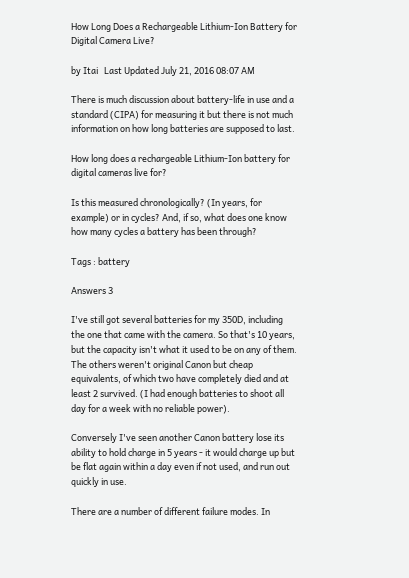How Long Does a Rechargeable Lithium-Ion Battery for Digital Camera Live?

by Itai   Last Updated July 21, 2016 08:07 AM

There is much discussion about battery-life in use and a standard (CIPA) for measuring it but there is not much information on how long batteries are supposed to last.

How long does a rechargeable Lithium-Ion battery for digital cameras live for?

Is this measured chronologically? (In years, for example) or in cycles? And, if so, what does one know how many cycles a battery has been through?

Tags : battery

Answers 3

I've still got several batteries for my 350D, including the one that came with the camera. So that's 10 years, but the capacity isn't what it used to be on any of them. The others weren't original Canon but cheap equivalents, of which two have completely died and at least 2 survived. (I had enough batteries to shoot all day for a week with no reliable power).

Conversely I've seen another Canon battery lose its ability to hold charge in 5 years - it would charge up but be flat again within a day even if not used, and run out quickly in use.

There are a number of different failure modes. In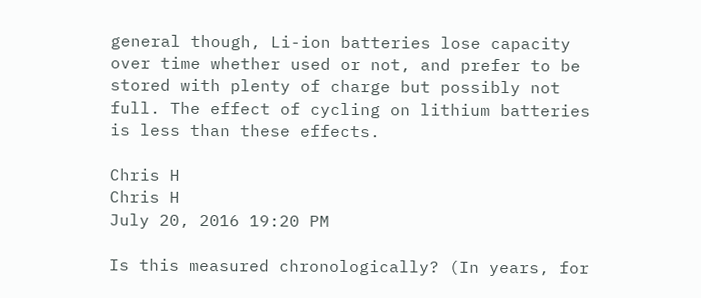general though, Li-ion batteries lose capacity over time whether used or not, and prefer to be stored with plenty of charge but possibly not full. The effect of cycling on lithium batteries is less than these effects.

Chris H
Chris H
July 20, 2016 19:20 PM

Is this measured chronologically? (In years, for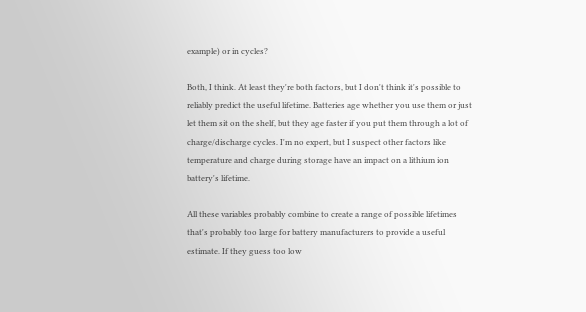example) or in cycles?

Both, I think. At least they're both factors, but I don't think it's possible to reliably predict the useful lifetime. Batteries age whether you use them or just let them sit on the shelf, but they age faster if you put them through a lot of charge/discharge cycles. I'm no expert, but I suspect other factors like temperature and charge during storage have an impact on a lithium ion battery's lifetime.

All these variables probably combine to create a range of possible lifetimes that's probably too large for battery manufacturers to provide a useful estimate. If they guess too low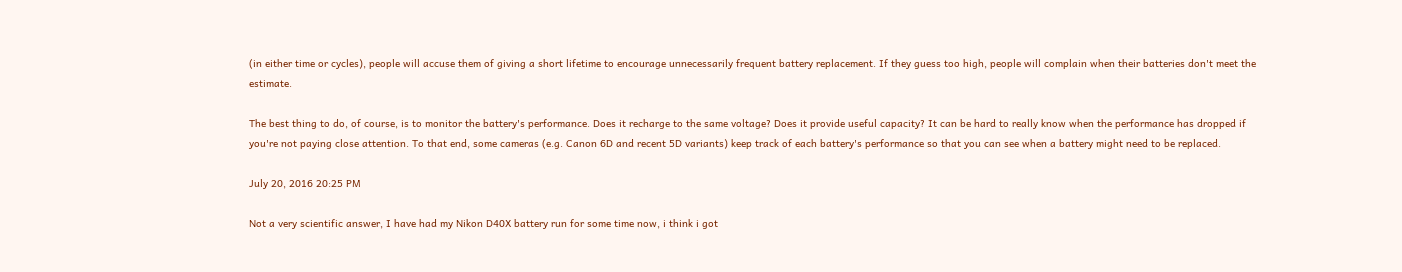(in either time or cycles), people will accuse them of giving a short lifetime to encourage unnecessarily frequent battery replacement. If they guess too high, people will complain when their batteries don't meet the estimate.

The best thing to do, of course, is to monitor the battery's performance. Does it recharge to the same voltage? Does it provide useful capacity? It can be hard to really know when the performance has dropped if you're not paying close attention. To that end, some cameras (e.g. Canon 6D and recent 5D variants) keep track of each battery's performance so that you can see when a battery might need to be replaced.

July 20, 2016 20:25 PM

Not a very scientific answer, I have had my Nikon D40X battery run for some time now, i think i got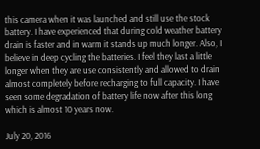this camera when it was launched and still use the stock battery. I have experienced that during cold weather battery drain is faster and in warm it stands up much longer. Also, I believe in deep cycling the batteries. I feel they last a little longer when they are use consistently and allowed to drain almost completely before recharging to full capacity. I have seen some degradation of battery life now after this long which is almost 10 years now.

July 20, 2016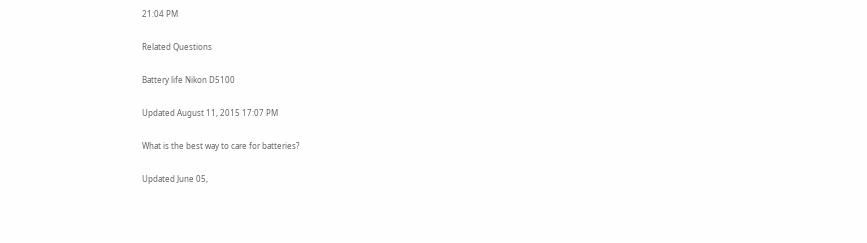21:04 PM

Related Questions

Battery life Nikon D5100

Updated August 11, 2015 17:07 PM

What is the best way to care for batteries?

Updated June 05,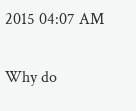2015 04:07 AM

Why do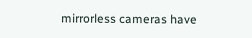mirrorless cameras have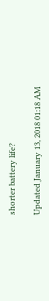shorter battery life?

Updated January 13, 2018 01:18 AM